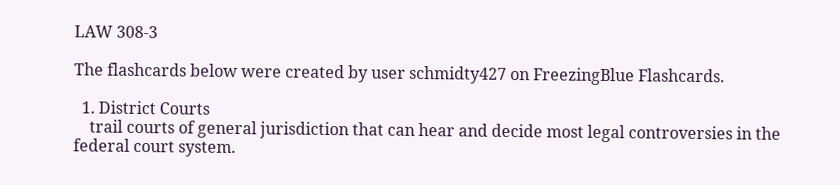LAW 308-3

The flashcards below were created by user schmidty427 on FreezingBlue Flashcards.

  1. District Courts
    trail courts of general jurisdiction that can hear and decide most legal controversies in the federal court system.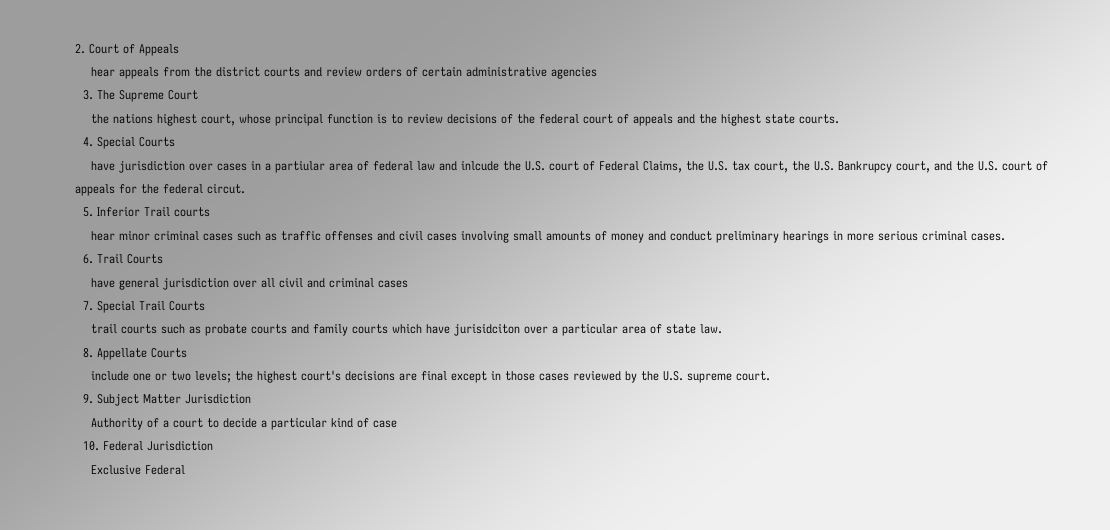2. Court of Appeals
    hear appeals from the district courts and review orders of certain administrative agencies
  3. The Supreme Court
    the nations highest court, whose principal function is to review decisions of the federal court of appeals and the highest state courts.
  4. Special Courts
    have jurisdiction over cases in a partiular area of federal law and inlcude the U.S. court of Federal Claims, the U.S. tax court, the U.S. Bankrupcy court, and the U.S. court of appeals for the federal circut.
  5. Inferior Trail courts
    hear minor criminal cases such as traffic offenses and civil cases involving small amounts of money and conduct preliminary hearings in more serious criminal cases.
  6. Trail Courts
    have general jurisdiction over all civil and criminal cases
  7. Special Trail Courts
    trail courts such as probate courts and family courts which have jurisidciton over a particular area of state law.
  8. Appellate Courts
    include one or two levels; the highest court's decisions are final except in those cases reviewed by the U.S. supreme court.
  9. Subject Matter Jurisdiction
    Authority of a court to decide a particular kind of case
  10. Federal Jurisdiction
    Exclusive Federal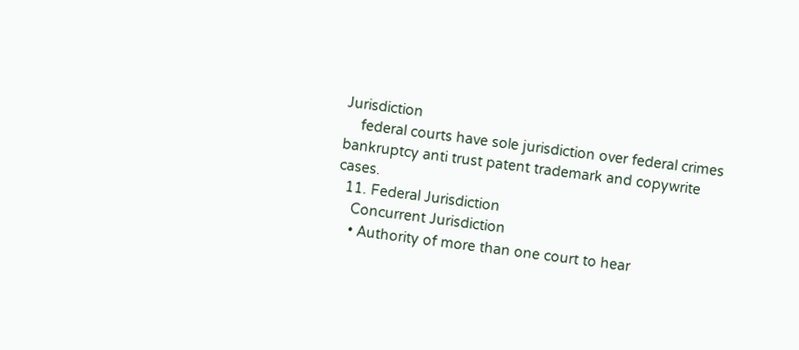Jurisdiction
    federal courts have sole jurisdiction over federal crimes bankruptcy anti trust patent trademark and copywrite cases.
  11. Federal Jurisdiction
    Concurrent Jurisdiction
    • Authority of more than one court to hear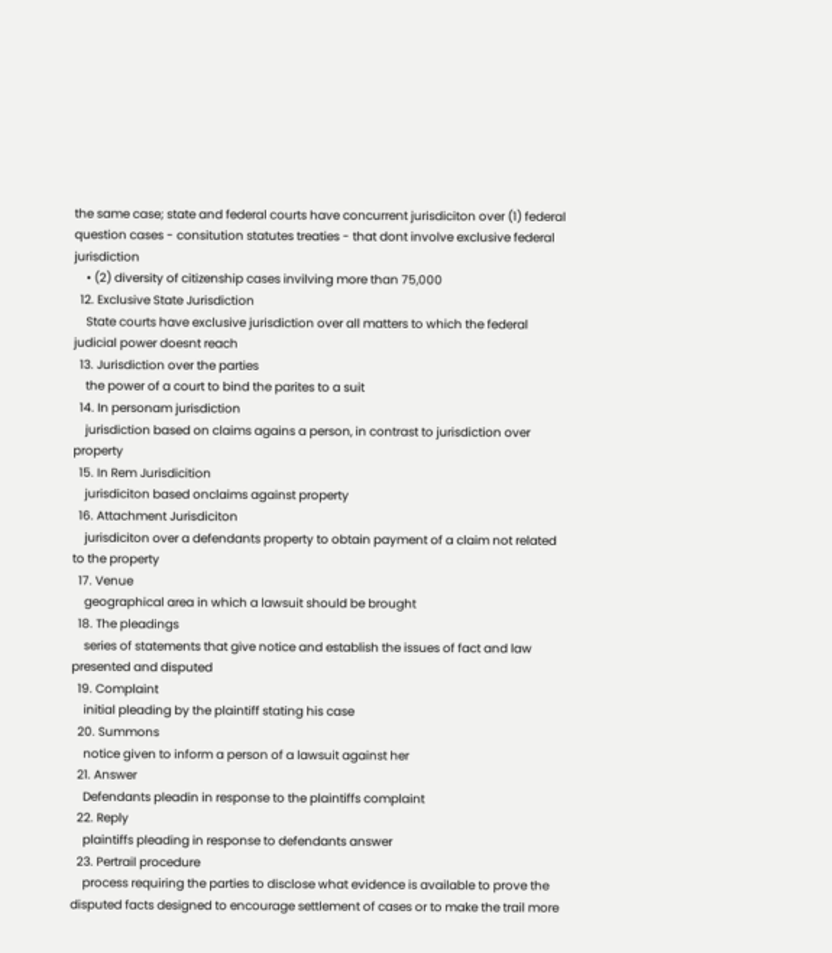the same case; state and federal courts have concurrent jurisdiciton over (1) federal question cases - consitution statutes treaties - that dont involve exclusive federal jurisdiction
    • (2) diversity of citizenship cases invilving more than 75,000
  12. Exclusive State Jurisdiction
    State courts have exclusive jurisdiction over all matters to which the federal judicial power doesnt reach
  13. Jurisdiction over the parties
    the power of a court to bind the parites to a suit
  14. In personam jurisdiction
    jurisdiction based on claims agains a person, in contrast to jurisdiction over property
  15. In Rem Jurisdicition
    jurisdiciton based onclaims against property
  16. Attachment Jurisdiciton
    jurisdiciton over a defendants property to obtain payment of a claim not related to the property
  17. Venue
    geographical area in which a lawsuit should be brought
  18. The pleadings
    series of statements that give notice and establish the issues of fact and law presented and disputed
  19. Complaint
    initial pleading by the plaintiff stating his case
  20. Summons
    notice given to inform a person of a lawsuit against her
  21. Answer
    Defendants pleadin in response to the plaintiffs complaint
  22. Reply
    plaintiffs pleading in response to defendants answer
  23. Pertrail procedure
    process requiring the parties to disclose what evidence is available to prove the disputed facts designed to encourage settlement of cases or to make the trail more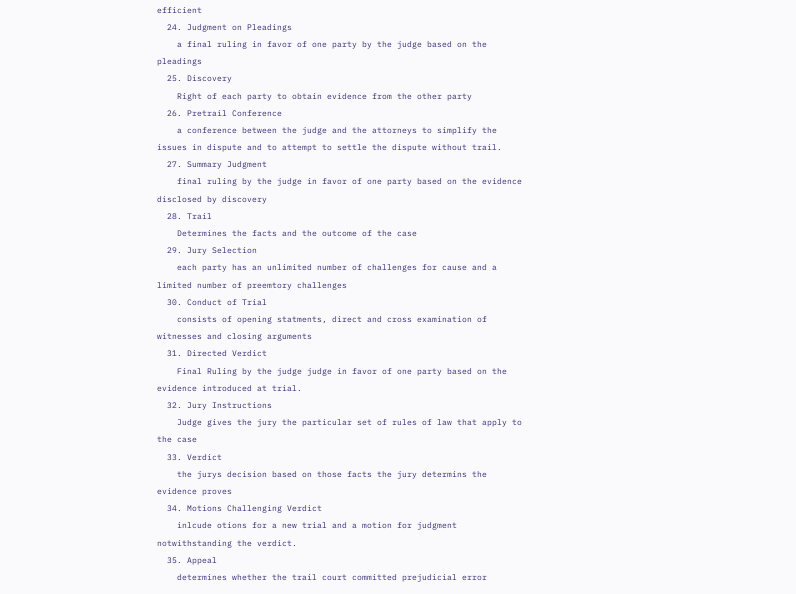efficient
  24. Judgment on Pleadings
    a final ruling in favor of one party by the judge based on the pleadings
  25. Discovery
    Right of each party to obtain evidence from the other party
  26. Pretrail Conference
    a conference between the judge and the attorneys to simplify the issues in dispute and to attempt to settle the dispute without trail.
  27. Summary Judgment
    final ruling by the judge in favor of one party based on the evidence disclosed by discovery
  28. Trail
    Determines the facts and the outcome of the case
  29. Jury Selection
    each party has an unlimited number of challenges for cause and a limited number of preemtory challenges
  30. Conduct of Trial
    consists of opening statments, direct and cross examination of witnesses and closing arguments
  31. Directed Verdict
    Final Ruling by the judge judge in favor of one party based on the evidence introduced at trial.
  32. Jury Instructions
    Judge gives the jury the particular set of rules of law that apply to the case
  33. Verdict
    the jurys decision based on those facts the jury determins the evidence proves
  34. Motions Challenging Verdict
    inlcude otions for a new trial and a motion for judgment notwithstanding the verdict.
  35. Appeal
    determines whether the trail court committed prejudicial error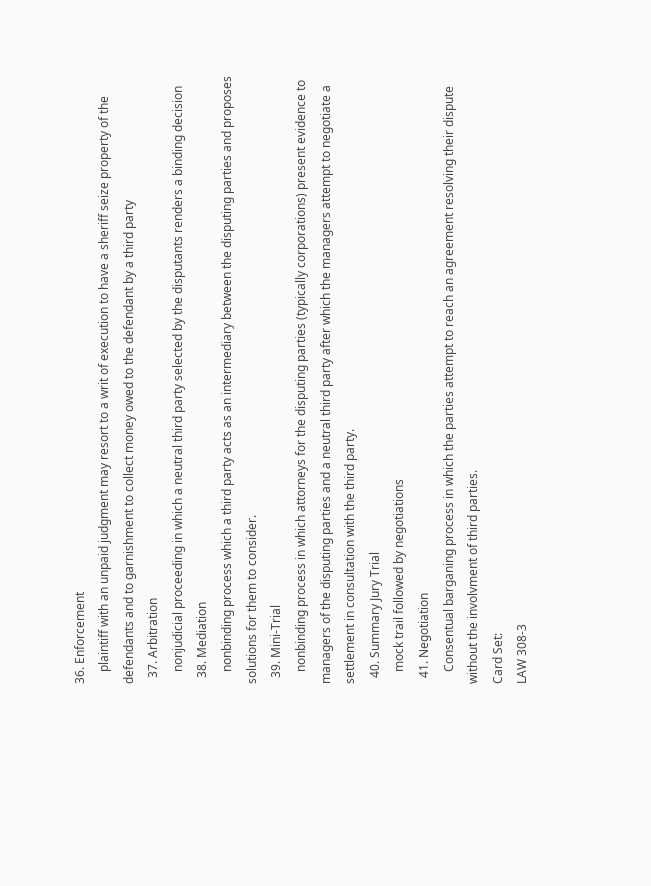36. Enforcement
    plaintiff with an unpaid judgment may resort to a writ of execution to have a sheriff seize property of the defendants and to garnishment to collect money owed to the defendant by a third party
  37. Arbitration
    nonjudicial proceeding in which a neutral third party selected by the disputants renders a binding decision
  38. Mediation
    nonbinding process which a third party acts as an intermediary between the disputing parties and proposes solutions for them to consider.
  39. Mini-Trial
    nonbinding process in which attorneys for the disputing parties (typically corporations) present evidence to managers of the disputing parties and a neutral third party after which the managers attempt to negotiate a settlement in consultation with the third party.
  40. Summary Jury Trial
    mock trail followed by negotiations
  41. Negotiation
    Consentual barganing process in which the parties attempt to reach an agreement resolving their dispute without the involvment of third parties.
Card Set:
LAW 308-3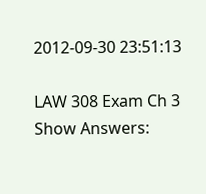2012-09-30 23:51:13

LAW 308 Exam Ch 3
Show Answers: